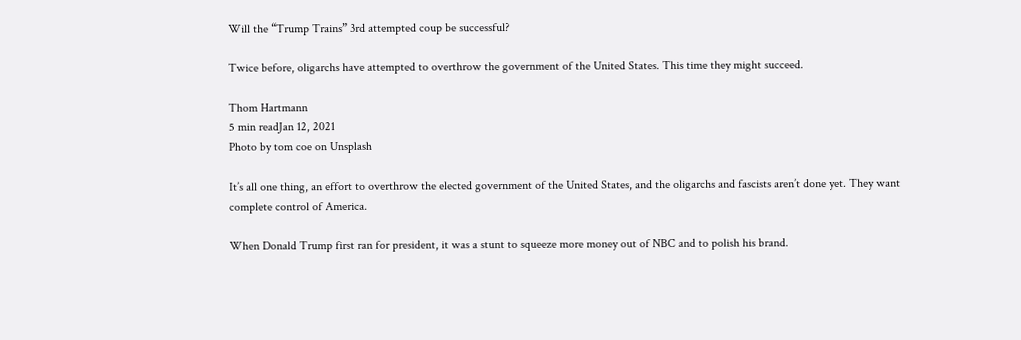Will the “Trump Trains” 3rd attempted coup be successful?

Twice before, oligarchs have attempted to overthrow the government of the United States. This time they might succeed.

Thom Hartmann
5 min readJan 12, 2021
Photo by tom coe on Unsplash

It’s all one thing, an effort to overthrow the elected government of the United States, and the oligarchs and fascists aren’t done yet. They want complete control of America.

When Donald Trump first ran for president, it was a stunt to squeeze more money out of NBC and to polish his brand.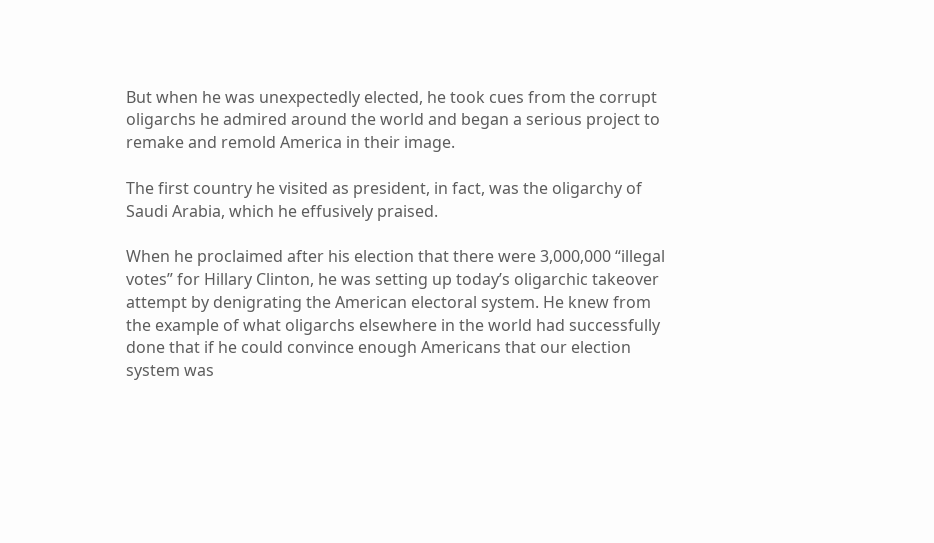But when he was unexpectedly elected, he took cues from the corrupt oligarchs he admired around the world and began a serious project to remake and remold America in their image.

The first country he visited as president, in fact, was the oligarchy of Saudi Arabia, which he effusively praised.

When he proclaimed after his election that there were 3,000,000 “illegal votes” for Hillary Clinton, he was setting up today’s oligarchic takeover attempt by denigrating the American electoral system. He knew from the example of what oligarchs elsewhere in the world had successfully done that if he could convince enough Americans that our election system was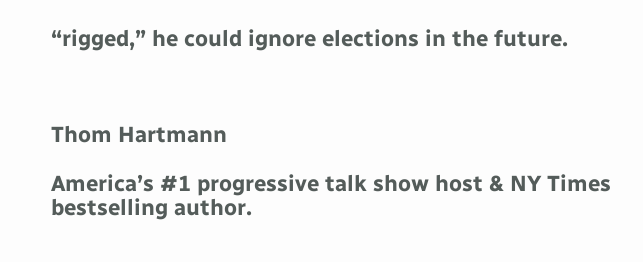“rigged,” he could ignore elections in the future.



Thom Hartmann

America’s #1 progressive talk show host & NY Times bestselling author.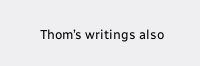Thom’s writings also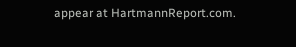appear at HartmannReport.com.